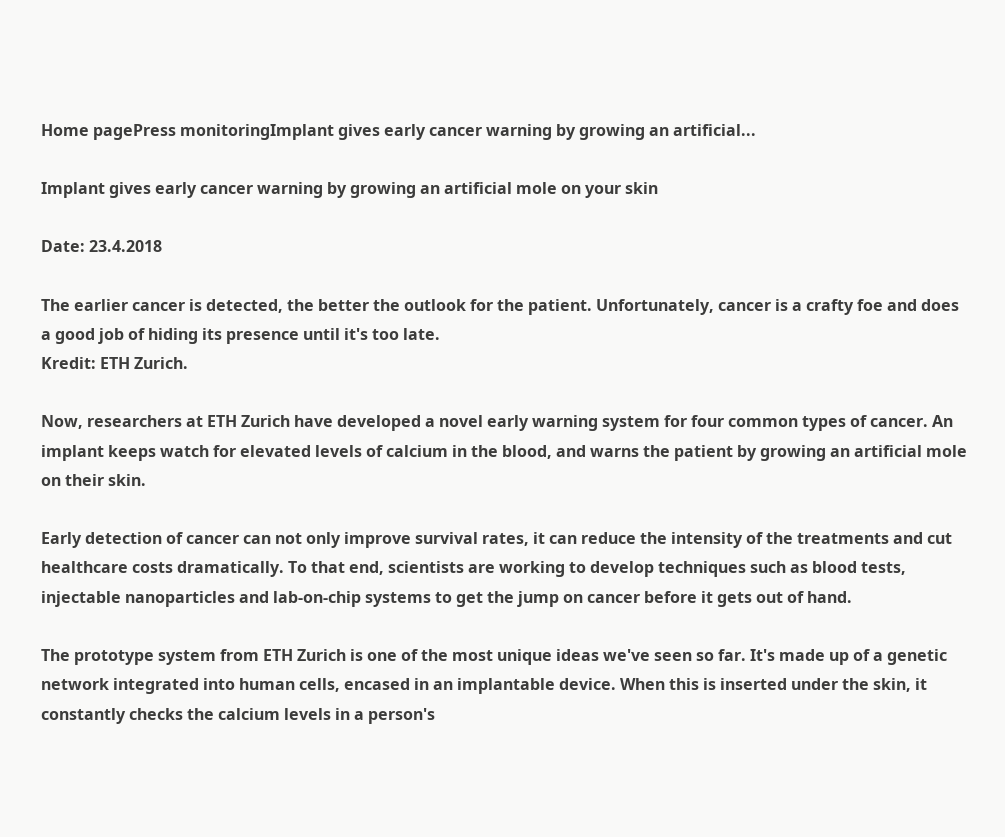Home pagePress monitoringImplant gives early cancer warning by growing an artificial...

Implant gives early cancer warning by growing an artificial mole on your skin

Date: 23.4.2018

The earlier cancer is detected, the better the outlook for the patient. Unfortunately, cancer is a crafty foe and does a good job of hiding its presence until it's too late.
Kredit: ETH Zurich.

Now, researchers at ETH Zurich have developed a novel early warning system for four common types of cancer. An implant keeps watch for elevated levels of calcium in the blood, and warns the patient by growing an artificial mole on their skin.

Early detection of cancer can not only improve survival rates, it can reduce the intensity of the treatments and cut healthcare costs dramatically. To that end, scientists are working to develop techniques such as blood tests, injectable nanoparticles and lab-on-chip systems to get the jump on cancer before it gets out of hand.

The prototype system from ETH Zurich is one of the most unique ideas we've seen so far. It's made up of a genetic network integrated into human cells, encased in an implantable device. When this is inserted under the skin, it constantly checks the calcium levels in a person's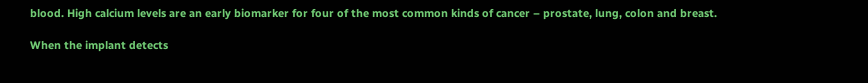blood. High calcium levels are an early biomarker for four of the most common kinds of cancer – prostate, lung, colon and breast.

When the implant detects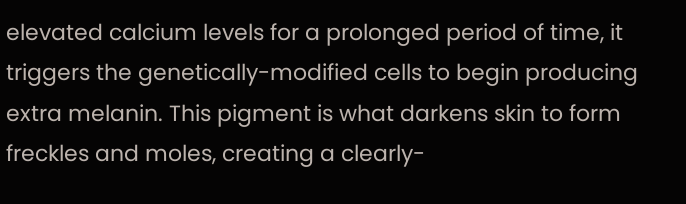elevated calcium levels for a prolonged period of time, it triggers the genetically-modified cells to begin producing extra melanin. This pigment is what darkens skin to form freckles and moles, creating a clearly-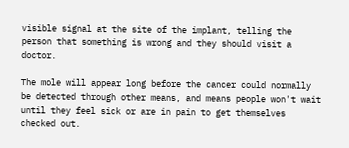visible signal at the site of the implant, telling the person that something is wrong and they should visit a doctor.

The mole will appear long before the cancer could normally be detected through other means, and means people won't wait until they feel sick or are in pain to get themselves checked out.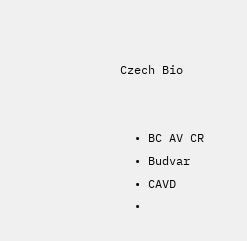Czech Bio


  • BC AV CR
  • Budvar
  • CAVD
  •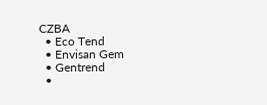CZBA
  • Eco Tend
  • Envisan Gem
  • Gentrend
  •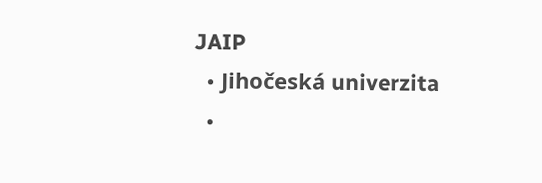JAIP
  • Jihočeská univerzita
  •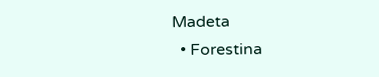Madeta
  • Forestina